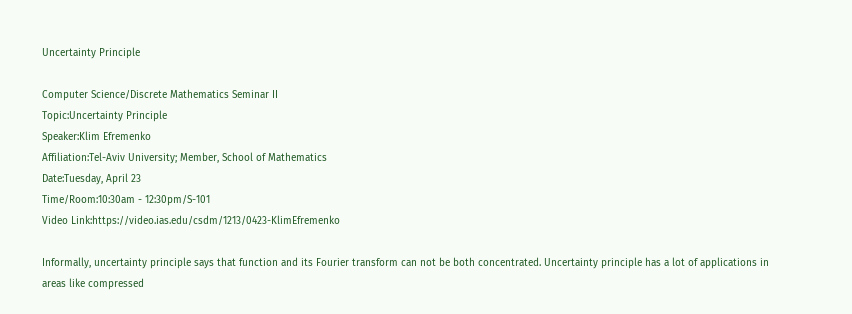Uncertainty Principle

Computer Science/Discrete Mathematics Seminar II
Topic:Uncertainty Principle
Speaker:Klim Efremenko
Affiliation:Tel-Aviv University; Member, School of Mathematics
Date:Tuesday, April 23
Time/Room:10:30am - 12:30pm/S-101
Video Link:https://video.ias.edu/csdm/1213/0423-KlimEfremenko

Informally, uncertainty principle says that function and its Fourier transform can not be both concentrated. Uncertainty principle has a lot of applications in areas like compressed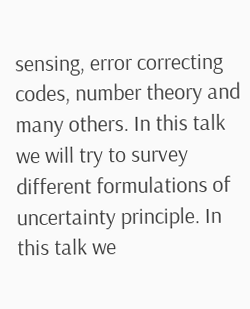sensing, error correcting codes, number theory and many others. In this talk we will try to survey different formulations of uncertainty principle. In this talk we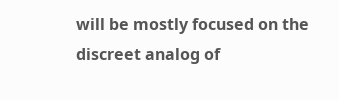will be mostly focused on the discreet analog of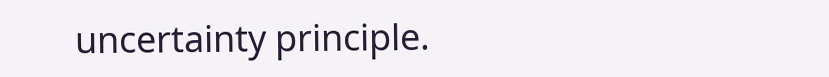uncertainty principle.